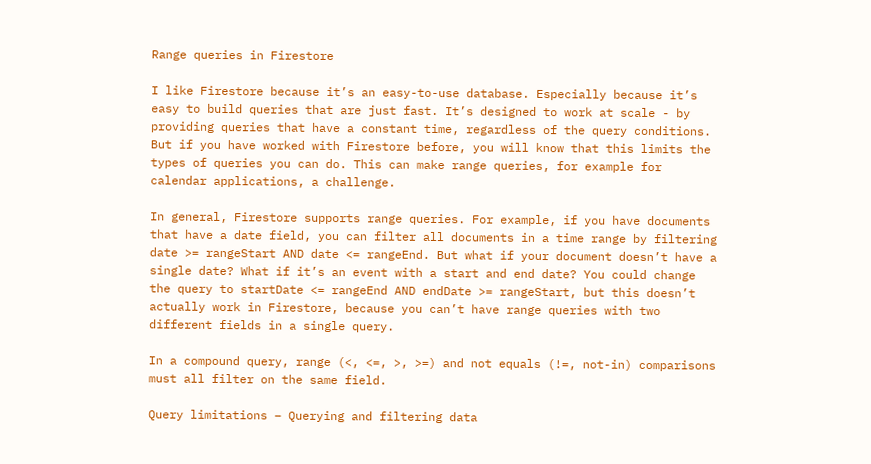Range queries in Firestore

I like Firestore because it’s an easy-to-use database. Especially because it’s easy to build queries that are just fast. It’s designed to work at scale - by providing queries that have a constant time, regardless of the query conditions. But if you have worked with Firestore before, you will know that this limits the types of queries you can do. This can make range queries, for example for calendar applications, a challenge.

In general, Firestore supports range queries. For example, if you have documents that have a date field, you can filter all documents in a time range by filtering date >= rangeStart AND date <= rangeEnd. But what if your document doesn’t have a single date? What if it’s an event with a start and end date? You could change the query to startDate <= rangeEnd AND endDate >= rangeStart, but this doesn’t actually work in Firestore, because you can’t have range queries with two different fields in a single query.

In a compound query, range (<, <=, >, >=) and not equals (!=, not-in) comparisons must all filter on the same field.

Query limitations – Querying and filtering data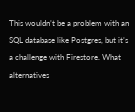This wouldn’t be a problem with an SQL database like Postgres, but it’s a challenge with Firestore. What alternatives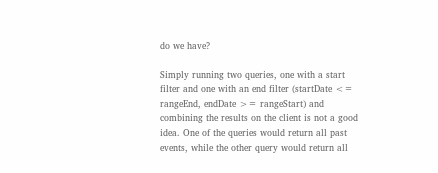do we have?

Simply running two queries, one with a start filter and one with an end filter (startDate <= rangeEnd, endDate >= rangeStart) and combining the results on the client is not a good idea. One of the queries would return all past events, while the other query would return all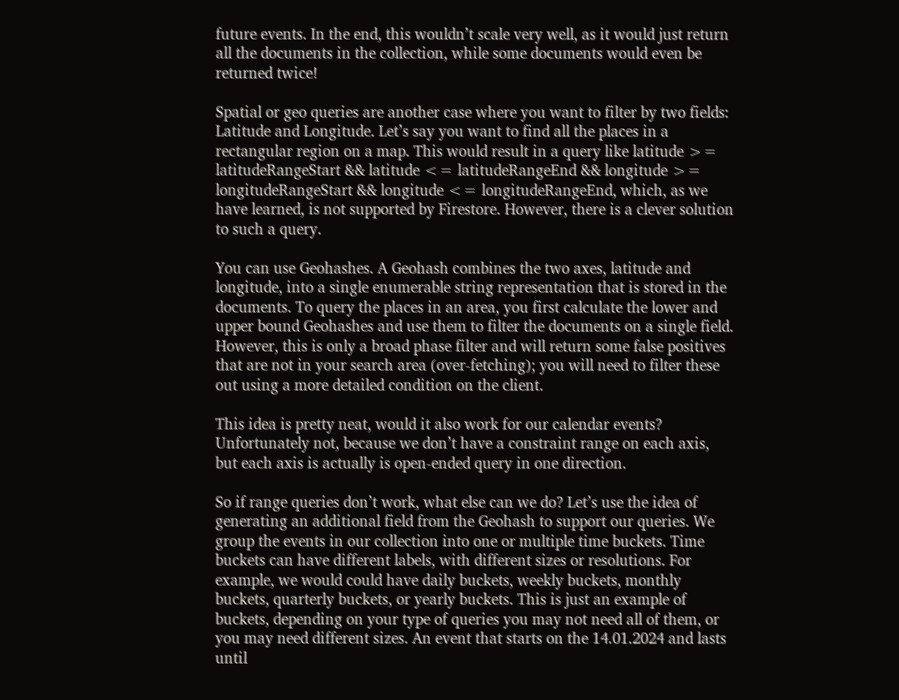future events. In the end, this wouldn’t scale very well, as it would just return all the documents in the collection, while some documents would even be returned twice!

Spatial or geo queries are another case where you want to filter by two fields: Latitude and Longitude. Let’s say you want to find all the places in a rectangular region on a map. This would result in a query like latitude >= latitudeRangeStart && latitude <= latitudeRangeEnd && longitude >= longitudeRangeStart && longitude <= longitudeRangeEnd, which, as we have learned, is not supported by Firestore. However, there is a clever solution to such a query.

You can use Geohashes. A Geohash combines the two axes, latitude and longitude, into a single enumerable string representation that is stored in the documents. To query the places in an area, you first calculate the lower and upper bound Geohashes and use them to filter the documents on a single field. However, this is only a broad phase filter and will return some false positives that are not in your search area (over-fetching); you will need to filter these out using a more detailed condition on the client.

This idea is pretty neat, would it also work for our calendar events? Unfortunately not, because we don’t have a constraint range on each axis, but each axis is actually is open-ended query in one direction.

So if range queries don’t work, what else can we do? Let’s use the idea of generating an additional field from the Geohash to support our queries. We group the events in our collection into one or multiple time buckets. Time buckets can have different labels, with different sizes or resolutions. For example, we would could have daily buckets, weekly buckets, monthly buckets, quarterly buckets, or yearly buckets. This is just an example of buckets, depending on your type of queries you may not need all of them, or you may need different sizes. An event that starts on the 14.01.2024 and lasts until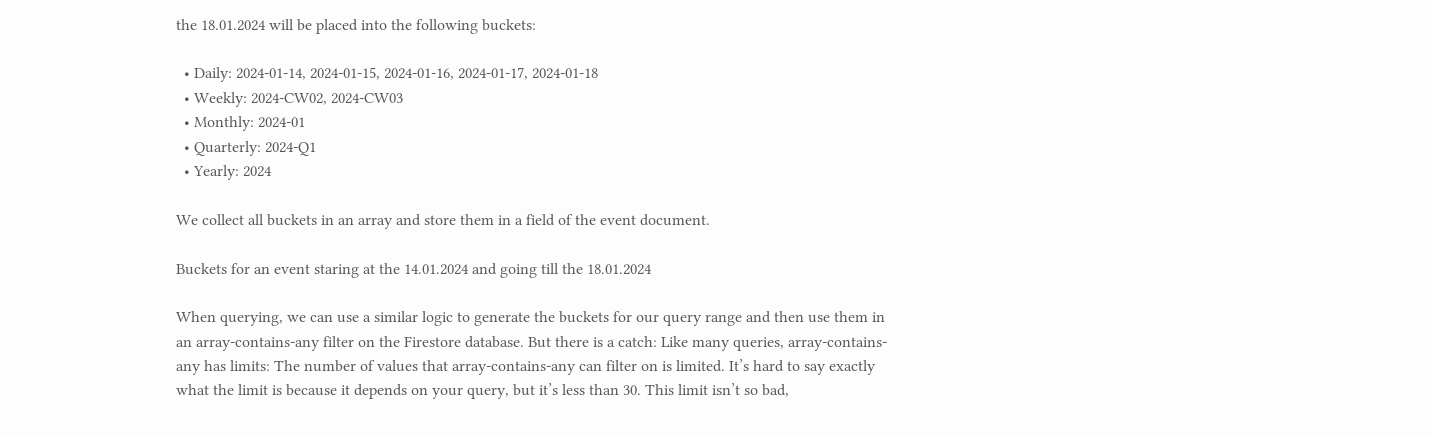the 18.01.2024 will be placed into the following buckets:

  • Daily: 2024-01-14, 2024-01-15, 2024-01-16, 2024-01-17, 2024-01-18
  • Weekly: 2024-CW02, 2024-CW03
  • Monthly: 2024-01
  • Quarterly: 2024-Q1
  • Yearly: 2024

We collect all buckets in an array and store them in a field of the event document.

Buckets for an event staring at the 14.01.2024 and going till the 18.01.2024

When querying, we can use a similar logic to generate the buckets for our query range and then use them in an array-contains-any filter on the Firestore database. But there is a catch: Like many queries, array-contains-any has limits: The number of values that array-contains-any can filter on is limited. It’s hard to say exactly what the limit is because it depends on your query, but it’s less than 30. This limit isn’t so bad,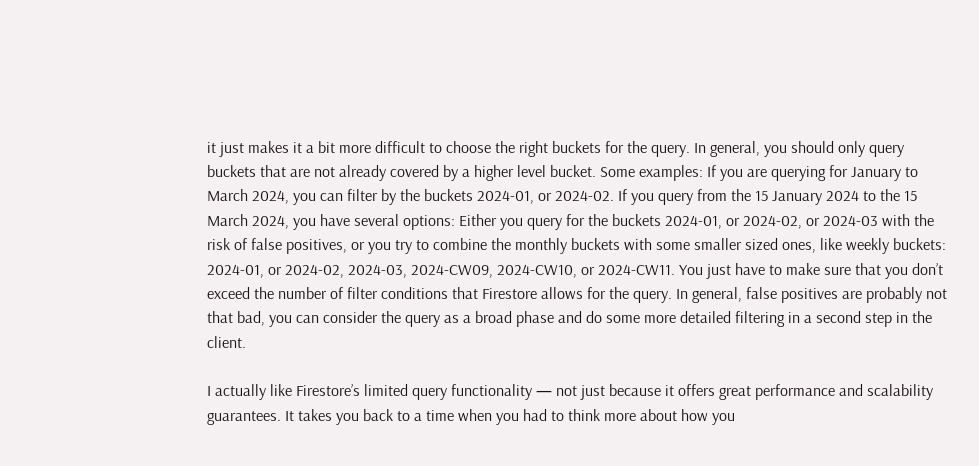it just makes it a bit more difficult to choose the right buckets for the query. In general, you should only query buckets that are not already covered by a higher level bucket. Some examples: If you are querying for January to March 2024, you can filter by the buckets 2024-01, or 2024-02. If you query from the 15 January 2024 to the 15 March 2024, you have several options: Either you query for the buckets 2024-01, or 2024-02, or 2024-03 with the risk of false positives, or you try to combine the monthly buckets with some smaller sized ones, like weekly buckets: 2024-01, or 2024-02, 2024-03, 2024-CW09, 2024-CW10, or 2024-CW11. You just have to make sure that you don’t exceed the number of filter conditions that Firestore allows for the query. In general, false positives are probably not that bad, you can consider the query as a broad phase and do some more detailed filtering in a second step in the client.

I actually like Firestore’s limited query functionality — not just because it offers great performance and scalability guarantees. It takes you back to a time when you had to think more about how you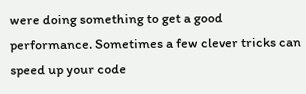were doing something to get a good performance. Sometimes a few clever tricks can speed up your code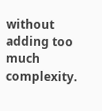without adding too much complexity.